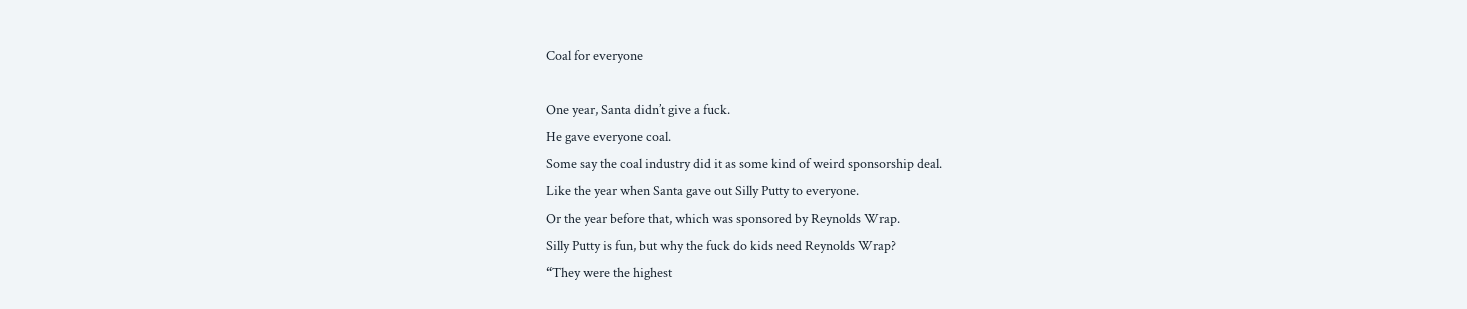Coal for everyone

One year, Santa didn’t give a fuck.
He gave everyone coal.
Some say the coal industry did it as some kind of weird sponsorship deal.
Like the year when Santa gave out Silly Putty to everyone.
Or the year before that, which was sponsored by Reynolds Wrap.
Silly Putty is fun, but why the fuck do kids need Reynolds Wrap?
“They were the highest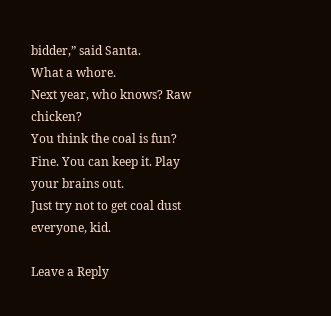bidder,” said Santa.
What a whore.
Next year, who knows? Raw chicken?
You think the coal is fun?
Fine. You can keep it. Play your brains out.
Just try not to get coal dust everyone, kid.

Leave a Reply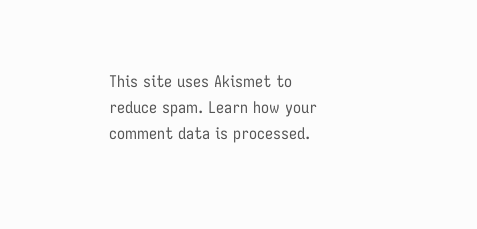This site uses Akismet to reduce spam. Learn how your comment data is processed.